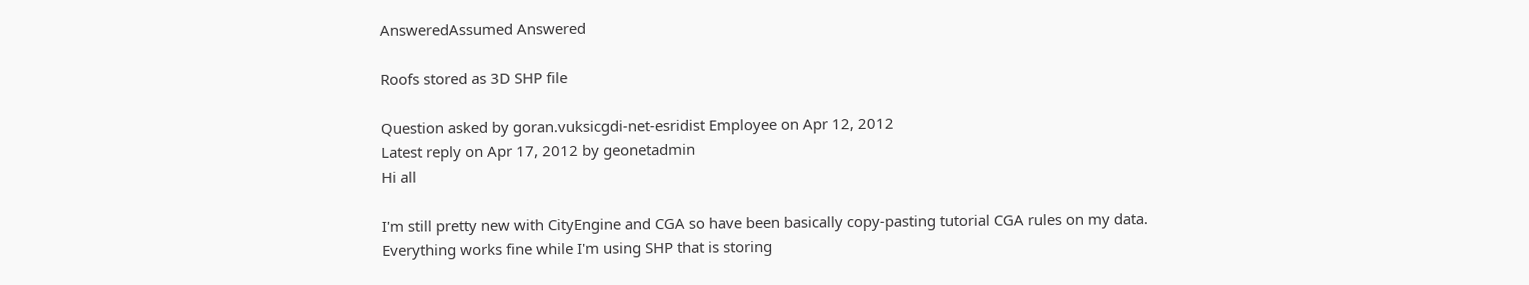AnsweredAssumed Answered

Roofs stored as 3D SHP file

Question asked by goran.vuksicgdi-net-esridist Employee on Apr 12, 2012
Latest reply on Apr 17, 2012 by geonetadmin
Hi all

I'm still pretty new with CityEngine and CGA so have been basically copy-pasting tutorial CGA rules on my data.
Everything works fine while I'm using SHP that is storing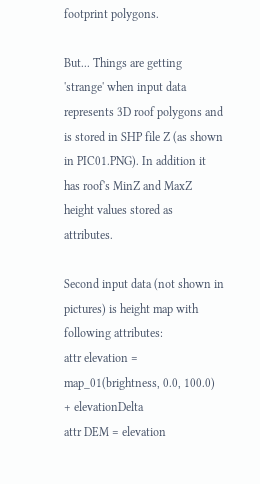footprint polygons.

But... Things are getting 'strange' when input data represents 3D roof polygons and is stored in SHP file Z (as shown in PIC01.PNG). In addition it has roof's MinZ and MaxZ height values stored as attributes.

Second input data (not shown in pictures) is height map with following attributes:
attr elevation = map_01(brightness, 0.0, 100.0) + elevationDelta
attr DEM = elevation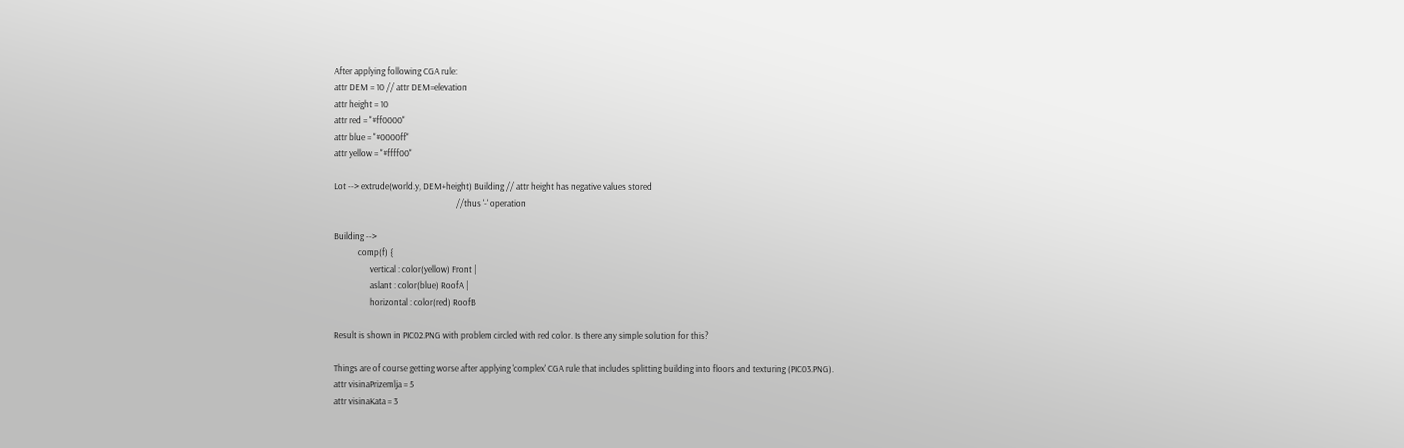After applying following CGA rule:
attr DEM = 10 // attr DEM=elevation
attr height = 10
attr red = "#ff0000"
attr blue = "#0000ff"
attr yellow = "#ffff00"

Lot --> extrude(world.y, DEM+height) Building // attr height has negative values stored
                                                             //thus '-' operation

Building -->
            comp(f) {
                  vertical : color(yellow) Front |
                  aslant : color(blue) RoofA |
                  horizontal : color(red) RoofB

Result is shown in PIC02.PNG with problem circled with red color. Is there any simple solution for this?

Things are of course getting worse after applying 'complex' CGA rule that includes splitting building into floors and texturing (PIC03.PNG).
attr visinaPrizemlja = 5
attr visinaKata = 3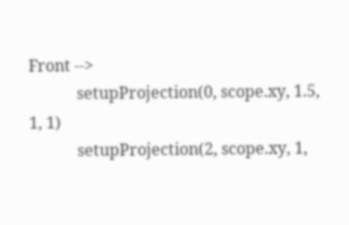Front -->
            setupProjection(0, scope.xy, 1.5, 1, 1)
            setupProjection(2, scope.xy, 1,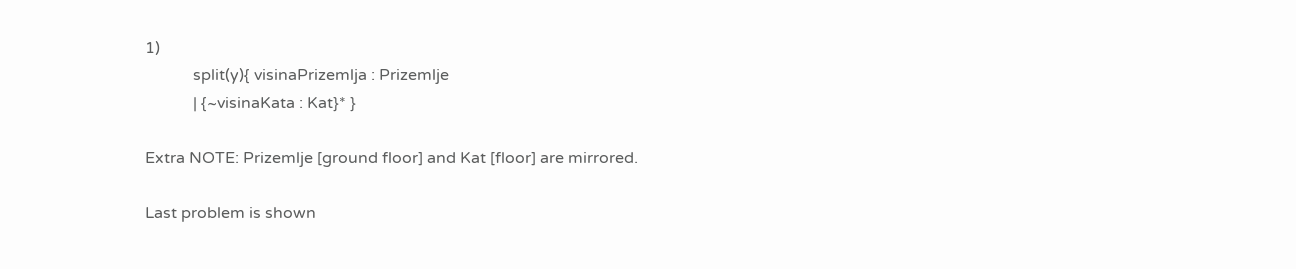1)
            split(y){ visinaPrizemlja : Prizemlje
            | {~visinaKata : Kat}* }

Extra NOTE: Prizemlje [ground floor] and Kat [floor] are mirrored.

Last problem is shown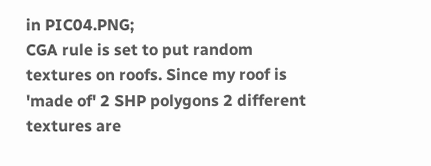in PIC04.PNG;
CGA rule is set to put random textures on roofs. Since my roof is 'made of' 2 SHP polygons 2 different textures are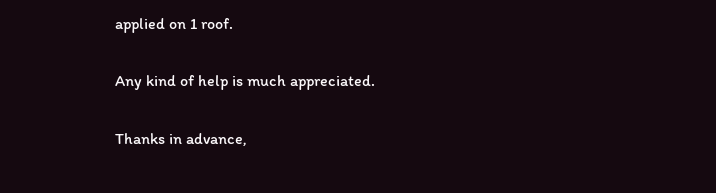applied on 1 roof.

Any kind of help is much appreciated.

Thanks in advance,